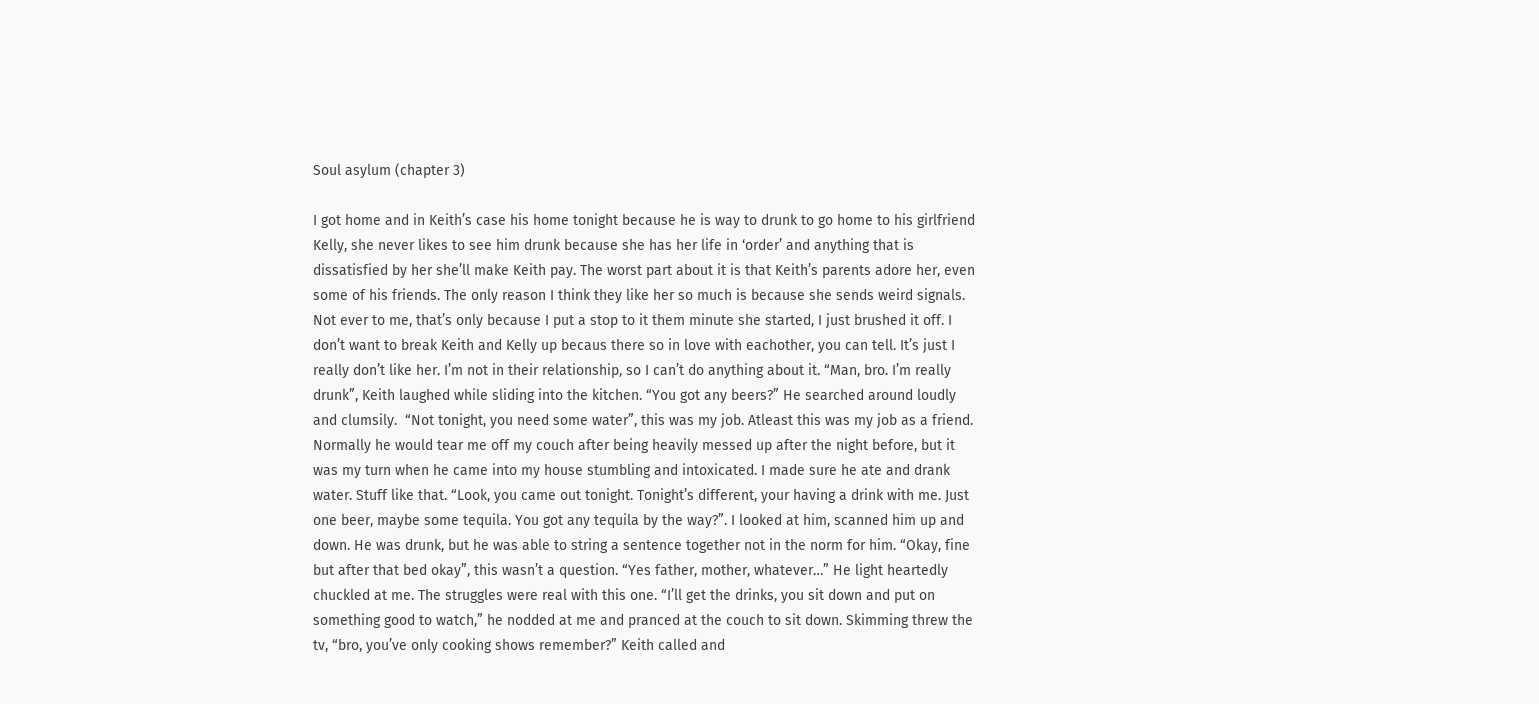Soul asylum (chapter 3)

I got home and in Keith’s case his home tonight because he is way to drunk to go home to his girlfriend Kelly, she never likes to see him drunk because she has her life in ‘order’ and anything that is dissatisfied by her she’ll make Keith pay. The worst part about it is that Keith’s parents adore her, even some of his friends. The only reason I think they like her so much is because she sends weird signals. Not ever to me, that’s only because I put a stop to it them minute she started, I just brushed it off. I don’t want to break Keith and Kelly up becaus there so in love with eachother, you can tell. It’s just I really don’t like her. I’m not in their relationship, so I can’t do anything about it. “Man, bro. I’m really drunk”, Keith laughed while sliding into the kitchen. “You got any beers?” He searched around loudly and clumsily.  “Not tonight, you need some water”, this was my job. Atleast this was my job as a friend. Normally he would tear me off my couch after being heavily messed up after the night before, but it was my turn when he came into my house stumbling and intoxicated. I made sure he ate and drank water. Stuff like that. “Look, you came out tonight. Tonight’s different, your having a drink with me. Just one beer, maybe some tequila. You got any tequila by the way?”. I looked at him, scanned him up and down. He was drunk, but he was able to string a sentence together not in the norm for him. “Okay, fine but after that bed okay”, this wasn’t a question. “Yes father, mother, whatever…” He light heartedly chuckled at me. The struggles were real with this one. “I’ll get the drinks, you sit down and put on something good to watch,” he nodded at me and pranced at the couch to sit down. Skimming threw the tv, “bro, you’ve only cooking shows remember?” Keith called and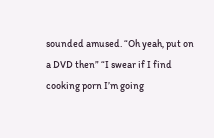sounded amused. “Oh yeah, put on a DVD then” “I swear if I find cooking porn I’m going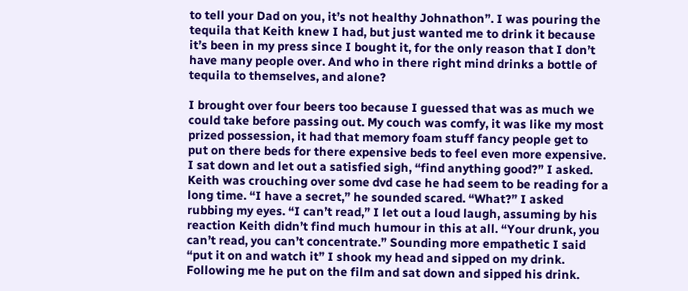to tell your Dad on you, it’s not healthy Johnathon”. I was pouring the tequila that Keith knew I had, but just wanted me to drink it because it’s been in my press since I bought it, for the only reason that I don’t have many people over. And who in there right mind drinks a bottle of tequila to themselves, and alone?

I brought over four beers too because I guessed that was as much we could take before passing out. My couch was comfy, it was like my most prized possession, it had that memory foam stuff fancy people get to put on there beds for there expensive beds to feel even more expensive. I sat down and let out a satisfied sigh, “find anything good?” I asked. Keith was crouching over some dvd case he had seem to be reading for a long time. “I have a secret,” he sounded scared. “What?” I asked rubbing my eyes. “I can’t read,” I let out a loud laugh, assuming by his reaction Keith didn’t find much humour in this at all. “Your drunk, you can’t read, you can’t concentrate.” Sounding more empathetic I said “put it on and watch it” I shook my head and sipped on my drink. Following me he put on the film and sat down and sipped his drink.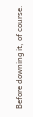Before downing it, of course.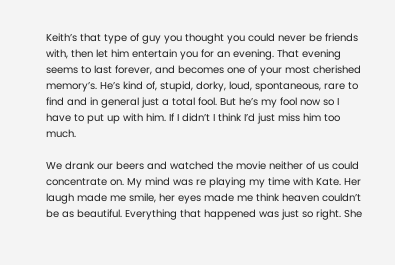Keith’s that type of guy you thought you could never be friends with, then let him entertain you for an evening. That evening seems to last forever, and becomes one of your most cherished memory’s. He’s kind of, stupid, dorky, loud, spontaneous, rare to find and in general just a total fool. But he’s my fool now so I have to put up with him. If I didn’t I think I’d just miss him too much.

We drank our beers and watched the movie neither of us could concentrate on. My mind was re playing my time with Kate. Her laugh made me smile, her eyes made me think heaven couldn’t be as beautiful. Everything that happened was just so right. She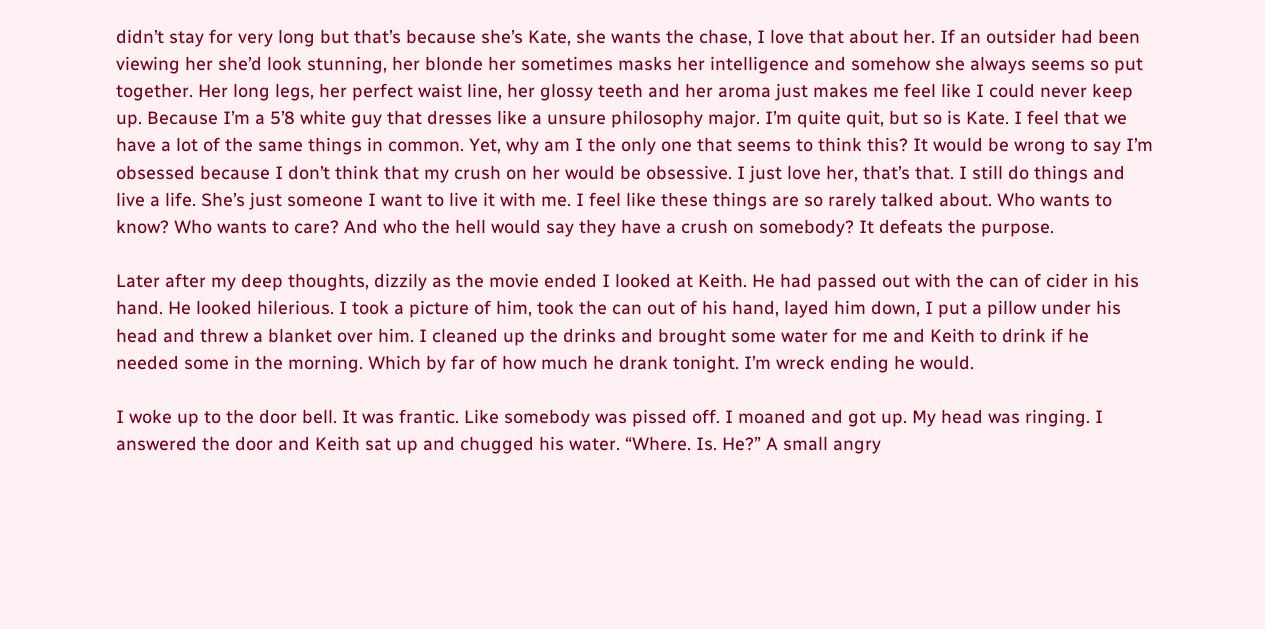didn’t stay for very long but that’s because she’s Kate, she wants the chase, I love that about her. If an outsider had been viewing her she’d look stunning, her blonde her sometimes masks her intelligence and somehow she always seems so put together. Her long legs, her perfect waist line, her glossy teeth and her aroma just makes me feel like I could never keep up. Because I’m a 5’8 white guy that dresses like a unsure philosophy major. I’m quite quit, but so is Kate. I feel that we have a lot of the same things in common. Yet, why am I the only one that seems to think this? It would be wrong to say I’m obsessed because I don’t think that my crush on her would be obsessive. I just love her, that’s that. I still do things and live a life. She’s just someone I want to live it with me. I feel like these things are so rarely talked about. Who wants to know? Who wants to care? And who the hell would say they have a crush on somebody? It defeats the purpose.

Later after my deep thoughts, dizzily as the movie ended I looked at Keith. He had passed out with the can of cider in his hand. He looked hilerious. I took a picture of him, took the can out of his hand, layed him down, I put a pillow under his head and threw a blanket over him. I cleaned up the drinks and brought some water for me and Keith to drink if he needed some in the morning. Which by far of how much he drank tonight. I’m wreck ending he would.

I woke up to the door bell. It was frantic. Like somebody was pissed off. I moaned and got up. My head was ringing. I answered the door and Keith sat up and chugged his water. “Where. Is. He?” A small angry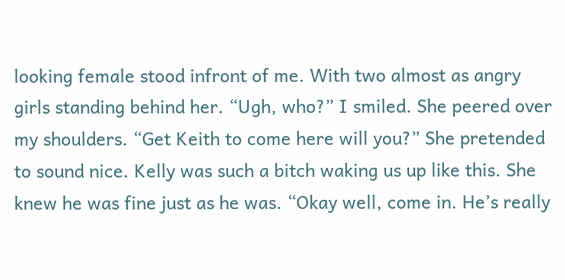looking female stood infront of me. With two almost as angry girls standing behind her. “Ugh, who?” I smiled. She peered over my shoulders. “Get Keith to come here will you?” She pretended to sound nice. Kelly was such a bitch waking us up like this. She knew he was fine just as he was. “Okay well, come in. He’s really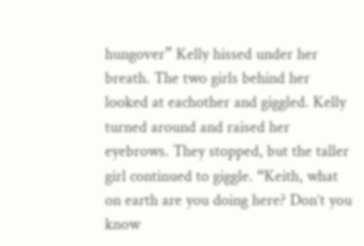hungover” Kelly hissed under her breath. The two girls behind her looked at eachother and giggled. Kelly turned around and raised her eyebrows. They stopped, but the taller girl continued to giggle. “Keith, what on earth are you doing here? Don’t you know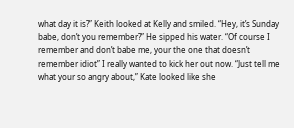what day it is?” Keith looked at Kelly and smiled. “Hey, it’s Sunday babe, don’t you remember?” He sipped his water. “Of course I remember and don’t babe me, your the one that doesn’t remember idiot” I really wanted to kick her out now. “Just tell me what your so angry about,” Kate looked like she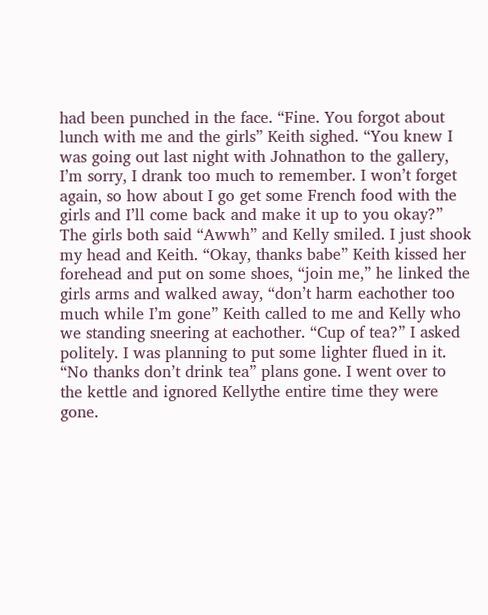had been punched in the face. “Fine. You forgot about lunch with me and the girls” Keith sighed. “You knew I was going out last night with Johnathon to the gallery, I’m sorry, I drank too much to remember. I won’t forget again, so how about I go get some French food with the girls and I’ll come back and make it up to you okay?” The girls both said “Awwh” and Kelly smiled. I just shook my head and Keith. “Okay, thanks babe” Keith kissed her forehead and put on some shoes, “join me,” he linked the girls arms and walked away, “don’t harm eachother too much while I’m gone” Keith called to me and Kelly who we standing sneering at eachother. “Cup of tea?” I asked politely. I was planning to put some lighter flued in it. “No thanks don’t drink tea” plans gone. I went over to the kettle and ignored Kellythe entire time they were gone.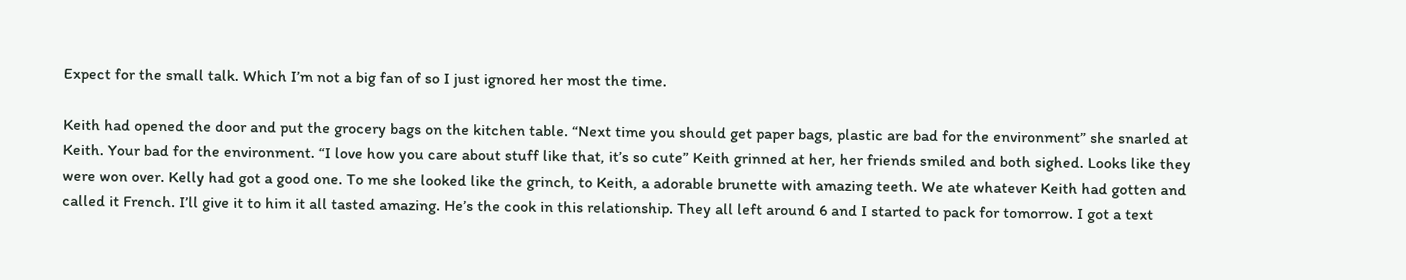Expect for the small talk. Which I’m not a big fan of so I just ignored her most the time.

Keith had opened the door and put the grocery bags on the kitchen table. “Next time you should get paper bags, plastic are bad for the environment” she snarled at Keith. Your bad for the environment. “I love how you care about stuff like that, it’s so cute” Keith grinned at her, her friends smiled and both sighed. Looks like they were won over. Kelly had got a good one. To me she looked like the grinch, to Keith, a adorable brunette with amazing teeth. We ate whatever Keith had gotten and called it French. I’ll give it to him it all tasted amazing. He’s the cook in this relationship. They all left around 6 and I started to pack for tomorrow. I got a text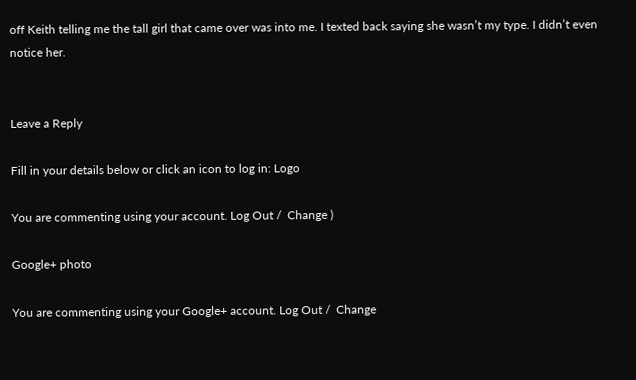off Keith telling me the tall girl that came over was into me. I texted back saying she wasn’t my type. I didn’t even notice her.


Leave a Reply

Fill in your details below or click an icon to log in: Logo

You are commenting using your account. Log Out /  Change )

Google+ photo

You are commenting using your Google+ account. Log Out /  Change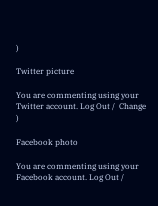)

Twitter picture

You are commenting using your Twitter account. Log Out /  Change )

Facebook photo

You are commenting using your Facebook account. Log Out /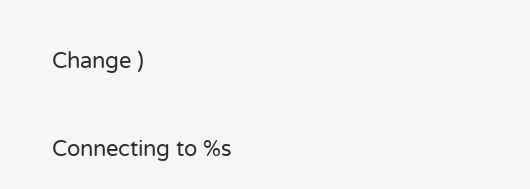Change )


Connecting to %s